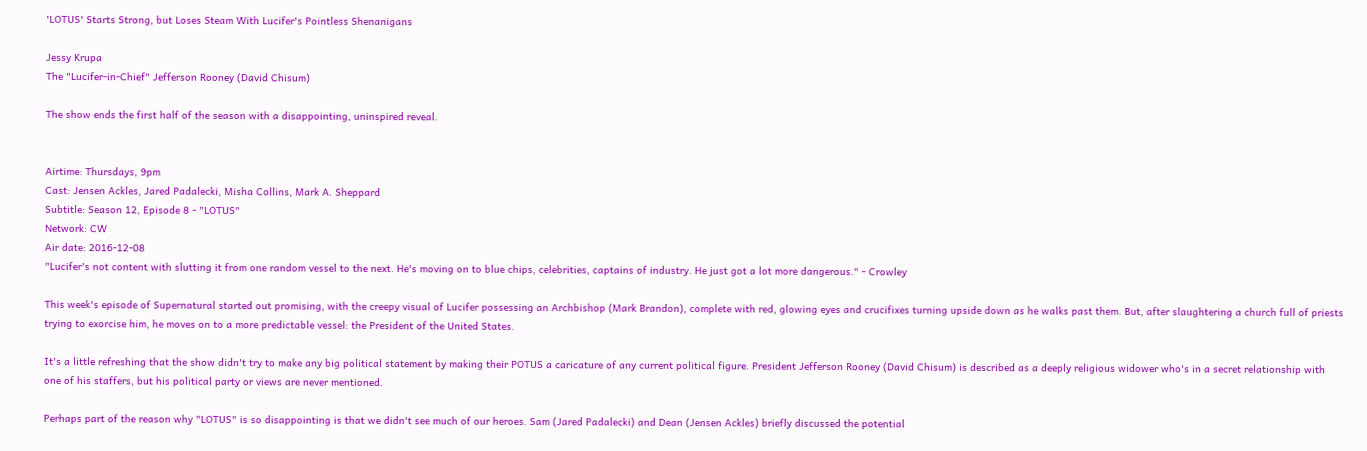'LOTUS' Starts Strong, but Loses Steam With Lucifer's Pointless Shenanigans

Jessy Krupa
The "Lucifer-in-Chief" Jefferson Rooney (David Chisum)

The show ends the first half of the season with a disappointing, uninspired reveal.


Airtime: Thursdays, 9pm
Cast: Jensen Ackles, Jared Padalecki, Misha Collins, Mark A. Sheppard
Subtitle: Season 12, Episode 8 - "LOTUS"
Network: CW
Air date: 2016-12-08
"Lucifer's not content with slutting it from one random vessel to the next. He's moving on to blue chips, celebrities, captains of industry. He just got a lot more dangerous." - Crowley

This week's episode of Supernatural started out promising, with the creepy visual of Lucifer possessing an Archbishop (Mark Brandon), complete with red, glowing eyes and crucifixes turning upside down as he walks past them. But, after slaughtering a church full of priests trying to exorcise him, he moves on to a more predictable vessel: the President of the United States.

It's a little refreshing that the show didn't try to make any big political statement by making their POTUS a caricature of any current political figure. President Jefferson Rooney (David Chisum) is described as a deeply religious widower who's in a secret relationship with one of his staffers, but his political party or views are never mentioned.

Perhaps part of the reason why "LOTUS" is so disappointing is that we didn't see much of our heroes. Sam (Jared Padalecki) and Dean (Jensen Ackles) briefly discussed the potential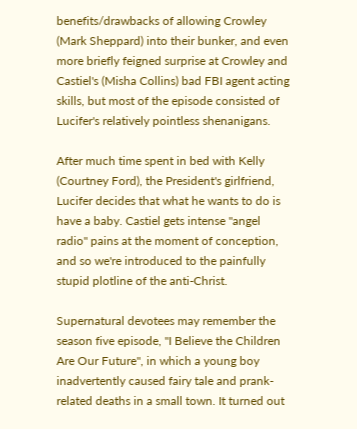benefits/drawbacks of allowing Crowley (Mark Sheppard) into their bunker, and even more briefly feigned surprise at Crowley and Castiel's (Misha Collins) bad FBI agent acting skills, but most of the episode consisted of Lucifer's relatively pointless shenanigans.

After much time spent in bed with Kelly (Courtney Ford), the President's girlfriend, Lucifer decides that what he wants to do is have a baby. Castiel gets intense "angel radio" pains at the moment of conception, and so we're introduced to the painfully stupid plotline of the anti-Christ.

Supernatural devotees may remember the season five episode, "I Believe the Children Are Our Future", in which a young boy inadvertently caused fairy tale and prank-related deaths in a small town. It turned out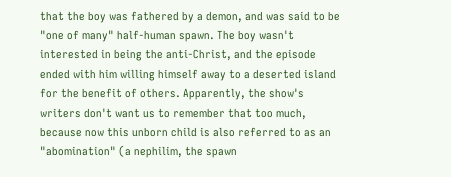that the boy was fathered by a demon, and was said to be "one of many" half-human spawn. The boy wasn't interested in being the anti-Christ, and the episode ended with him willing himself away to a deserted island for the benefit of others. Apparently, the show's writers don't want us to remember that too much, because now this unborn child is also referred to as an "abomination" (a nephilim, the spawn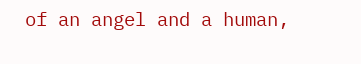of an angel and a human,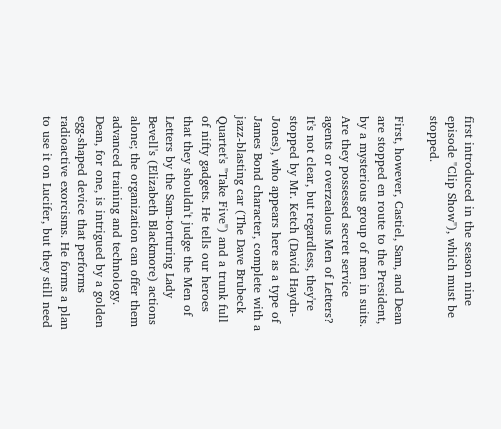first introduced in the season nine episode "Clip Show"), which must be stopped.

First, however, Castiel, Sam, and Dean are stopped en route to the President, by a mysterious group of men in suits. Are they possessed secret service agents or overzealous Men of Letters? It's not clear, but regardless, they're stopped by Mr. Ketch (David Haydn-Jones), who appears here as a type of James Bond character, complete with a jazz-blasting car (The Dave Brubeck Quartet's "Take Five") and a trunk full of nifty gadgets. He tells our heroes that they shouldn't judge the Men of Letters by the Sam-torturing Lady Bevell's (Elizabeth Blackmore) actions alone; the organization can offer them advanced training and technology. Dean, for one, is intrigued by a golden egg-shaped device that performs radioactive exorcisms. He forms a plan to use it on Lucifer, but they still need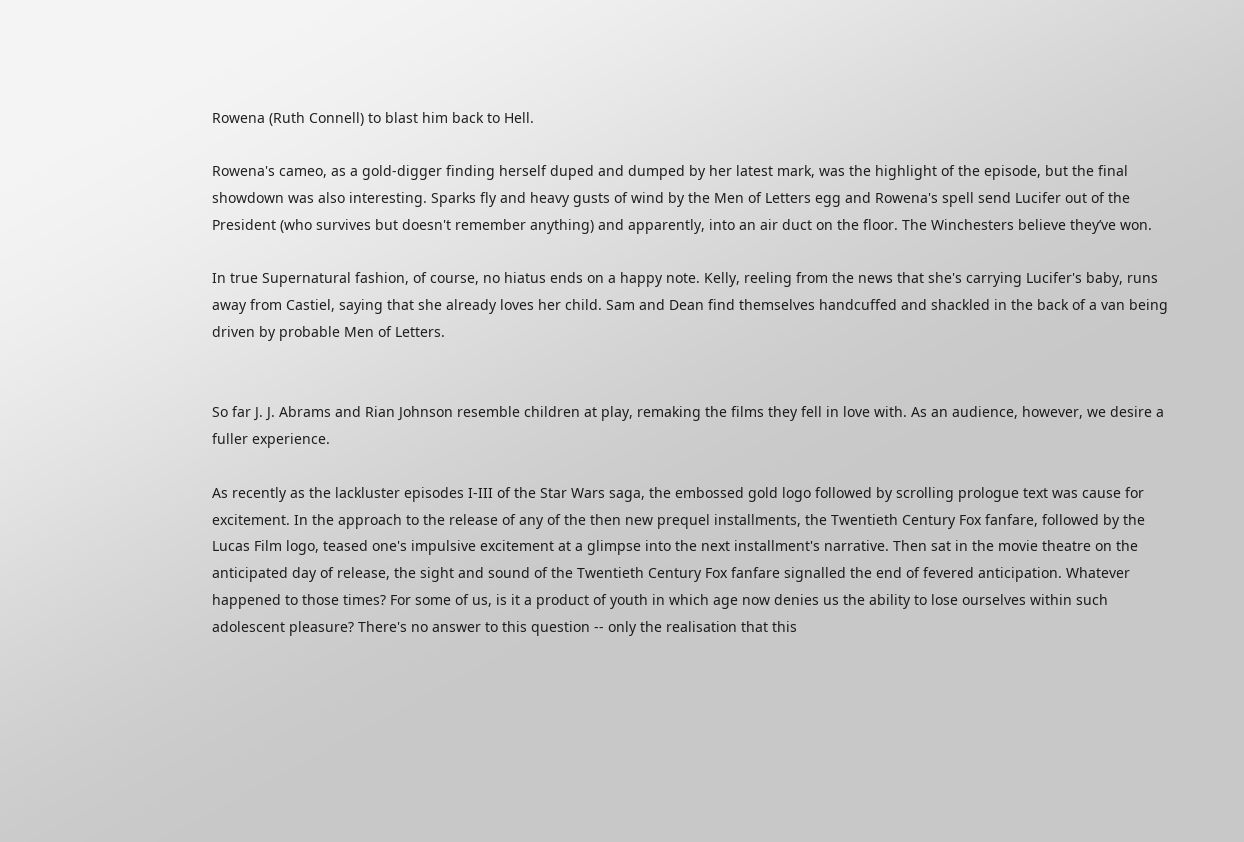Rowena (Ruth Connell) to blast him back to Hell.

Rowena's cameo, as a gold-digger finding herself duped and dumped by her latest mark, was the highlight of the episode, but the final showdown was also interesting. Sparks fly and heavy gusts of wind by the Men of Letters egg and Rowena's spell send Lucifer out of the President (who survives but doesn't remember anything) and apparently, into an air duct on the floor. The Winchesters believe they’ve won.

In true Supernatural fashion, of course, no hiatus ends on a happy note. Kelly, reeling from the news that she's carrying Lucifer's baby, runs away from Castiel, saying that she already loves her child. Sam and Dean find themselves handcuffed and shackled in the back of a van being driven by probable Men of Letters.


So far J. J. Abrams and Rian Johnson resemble children at play, remaking the films they fell in love with. As an audience, however, we desire a fuller experience.

As recently as the lackluster episodes I-III of the Star Wars saga, the embossed gold logo followed by scrolling prologue text was cause for excitement. In the approach to the release of any of the then new prequel installments, the Twentieth Century Fox fanfare, followed by the Lucas Film logo, teased one's impulsive excitement at a glimpse into the next installment's narrative. Then sat in the movie theatre on the anticipated day of release, the sight and sound of the Twentieth Century Fox fanfare signalled the end of fevered anticipation. Whatever happened to those times? For some of us, is it a product of youth in which age now denies us the ability to lose ourselves within such adolescent pleasure? There's no answer to this question -- only the realisation that this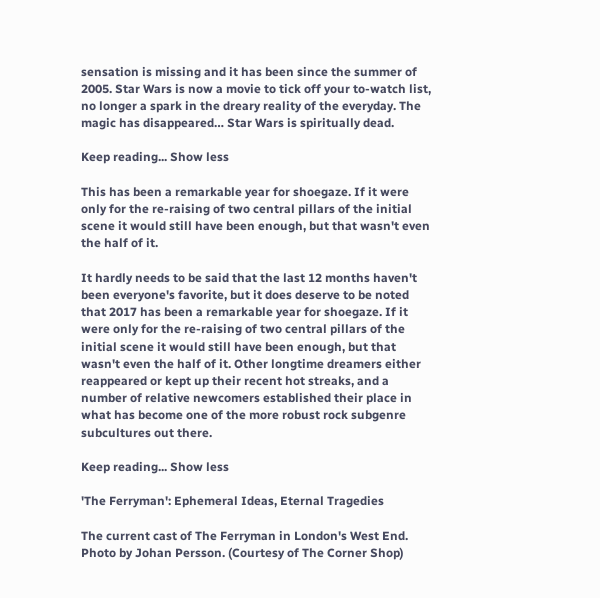sensation is missing and it has been since the summer of 2005. Star Wars is now a movie to tick off your to-watch list, no longer a spark in the dreary reality of the everyday. The magic has disappeared… Star Wars is spiritually dead.

Keep reading... Show less

This has been a remarkable year for shoegaze. If it were only for the re-raising of two central pillars of the initial scene it would still have been enough, but that wasn't even the half of it.

It hardly needs to be said that the last 12 months haven't been everyone's favorite, but it does deserve to be noted that 2017 has been a remarkable year for shoegaze. If it were only for the re-raising of two central pillars of the initial scene it would still have been enough, but that wasn't even the half of it. Other longtime dreamers either reappeared or kept up their recent hot streaks, and a number of relative newcomers established their place in what has become one of the more robust rock subgenre subcultures out there.

Keep reading... Show less

'The Ferryman': Ephemeral Ideas, Eternal Tragedies

The current cast of The Ferryman in London's West End. Photo by Johan Persson. (Courtesy of The Corner Shop)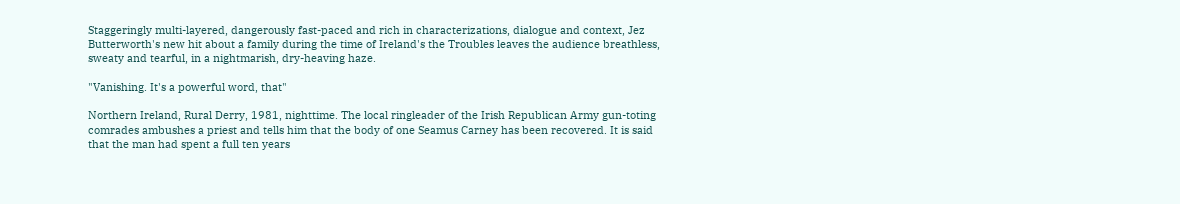Staggeringly multi-layered, dangerously fast-paced and rich in characterizations, dialogue and context, Jez Butterworth's new hit about a family during the time of Ireland's the Troubles leaves the audience breathless, sweaty and tearful, in a nightmarish, dry-heaving haze.

"Vanishing. It's a powerful word, that"

Northern Ireland, Rural Derry, 1981, nighttime. The local ringleader of the Irish Republican Army gun-toting comrades ambushes a priest and tells him that the body of one Seamus Carney has been recovered. It is said that the man had spent a full ten years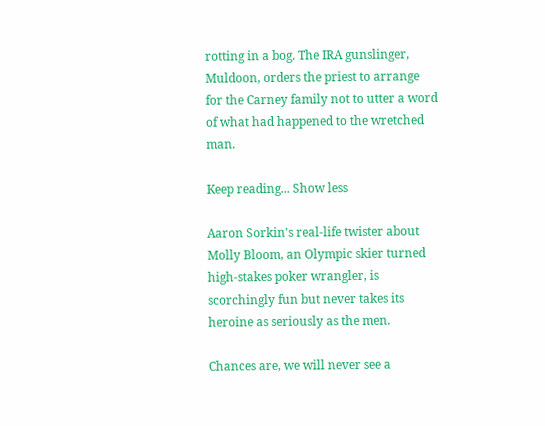rotting in a bog. The IRA gunslinger, Muldoon, orders the priest to arrange for the Carney family not to utter a word of what had happened to the wretched man.

Keep reading... Show less

Aaron Sorkin's real-life twister about Molly Bloom, an Olympic skier turned high-stakes poker wrangler, is scorchingly fun but never takes its heroine as seriously as the men.

Chances are, we will never see a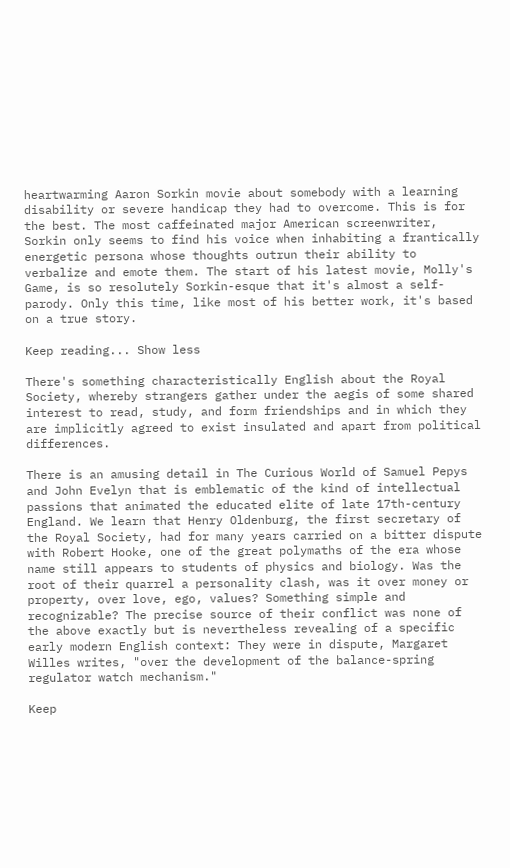heartwarming Aaron Sorkin movie about somebody with a learning disability or severe handicap they had to overcome. This is for the best. The most caffeinated major American screenwriter, Sorkin only seems to find his voice when inhabiting a frantically energetic persona whose thoughts outrun their ability to verbalize and emote them. The start of his latest movie, Molly's Game, is so resolutely Sorkin-esque that it's almost a self-parody. Only this time, like most of his better work, it's based on a true story.

Keep reading... Show less

There's something characteristically English about the Royal Society, whereby strangers gather under the aegis of some shared interest to read, study, and form friendships and in which they are implicitly agreed to exist insulated and apart from political differences.

There is an amusing detail in The Curious World of Samuel Pepys and John Evelyn that is emblematic of the kind of intellectual passions that animated the educated elite of late 17th-century England. We learn that Henry Oldenburg, the first secretary of the Royal Society, had for many years carried on a bitter dispute with Robert Hooke, one of the great polymaths of the era whose name still appears to students of physics and biology. Was the root of their quarrel a personality clash, was it over money or property, over love, ego, values? Something simple and recognizable? The precise source of their conflict was none of the above exactly but is nevertheless revealing of a specific early modern English context: They were in dispute, Margaret Willes writes, "over the development of the balance-spring regulator watch mechanism."

Keep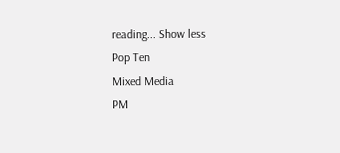reading... Show less
Pop Ten
Mixed Media
PM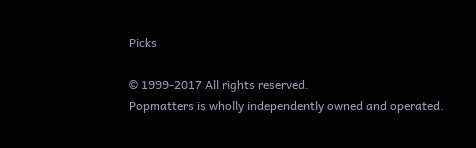Picks

© 1999-2017 All rights reserved.
Popmatters is wholly independently owned and operated.